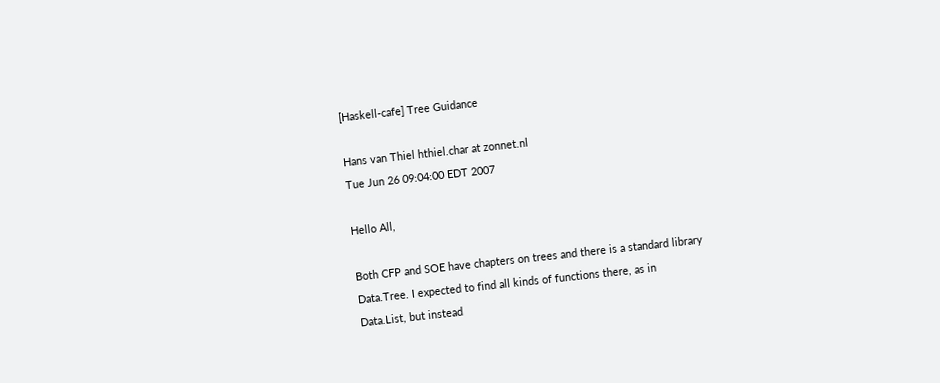[Haskell-cafe] Tree Guidance

Hans van Thiel hthiel.char at zonnet.nl
Tue Jun 26 09:04:00 EDT 2007

Hello All,

Both CFP and SOE have chapters on trees and there is a standard library
Data.Tree. I expected to find all kinds of functions there, as in
Data.List, but instead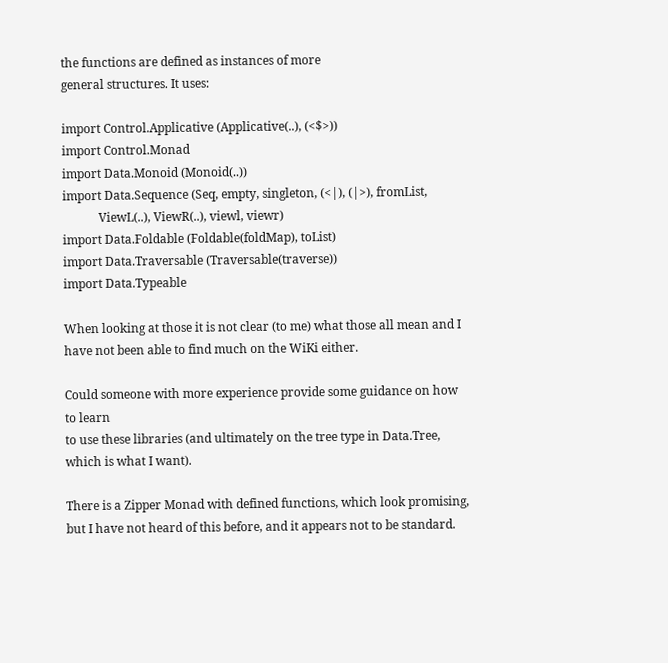the functions are defined as instances of more
general structures. It uses:

import Control.Applicative (Applicative(..), (<$>))
import Control.Monad
import Data.Monoid (Monoid(..))
import Data.Sequence (Seq, empty, singleton, (<|), (|>), fromList,
            ViewL(..), ViewR(..), viewl, viewr)
import Data.Foldable (Foldable(foldMap), toList)
import Data.Traversable (Traversable(traverse))
import Data.Typeable

When looking at those it is not clear (to me) what those all mean and I
have not been able to find much on the WiKi either.

Could someone with more experience provide some guidance on how to learn
to use these libraries (and ultimately on the tree type in Data.Tree,
which is what I want).

There is a Zipper Monad with defined functions, which look promising,
but I have not heard of this before, and it appears not to be standard.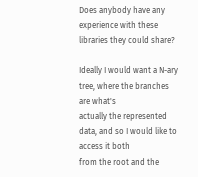Does anybody have any experience with these libraries they could share?

Ideally I would want a N-ary tree, where the branches are what's
actually the represented data, and so I would like to access it both
from the root and the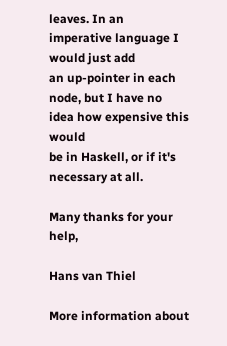leaves. In an imperative language I would just add
an up-pointer in each node, but I have no idea how expensive this would
be in Haskell, or if it's necessary at all.

Many thanks for your help,

Hans van Thiel

More information about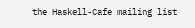the Haskell-Cafe mailing list